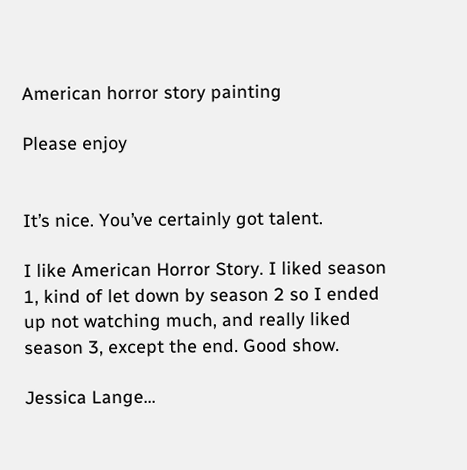American horror story painting

Please enjoy


It’s nice. You’ve certainly got talent.

I like American Horror Story. I liked season 1, kind of let down by season 2 so I ended up not watching much, and really liked season 3, except the end. Good show.

Jessica Lange…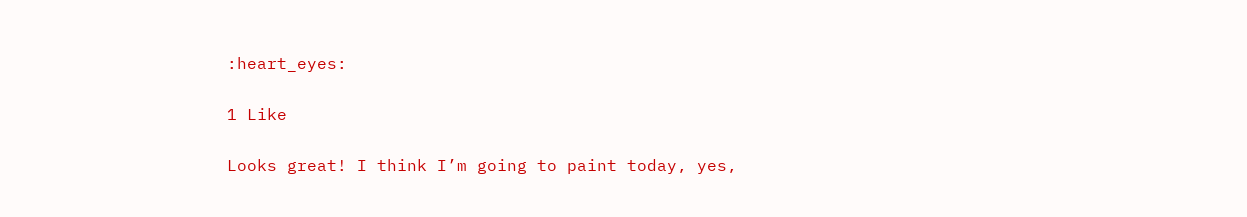:heart_eyes:

1 Like

Looks great! I think I’m going to paint today, yes,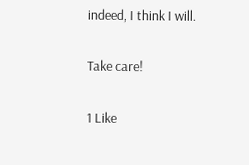indeed, I think I will.

Take care!

1 Like